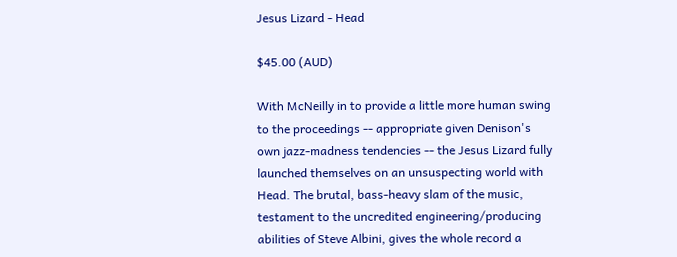Jesus Lizard - Head

$45.00 (AUD)

With McNeilly in to provide a little more human swing to the proceedings -- appropriate given Denison's own jazz-madness tendencies -- the Jesus Lizard fully launched themselves on an unsuspecting world with Head. The brutal, bass-heavy slam of the music, testament to the uncredited engineering/producing abilities of Steve Albini, gives the whole record a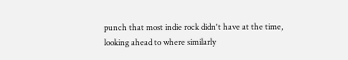punch that most indie rock didn't have at the time, looking ahead to where similarly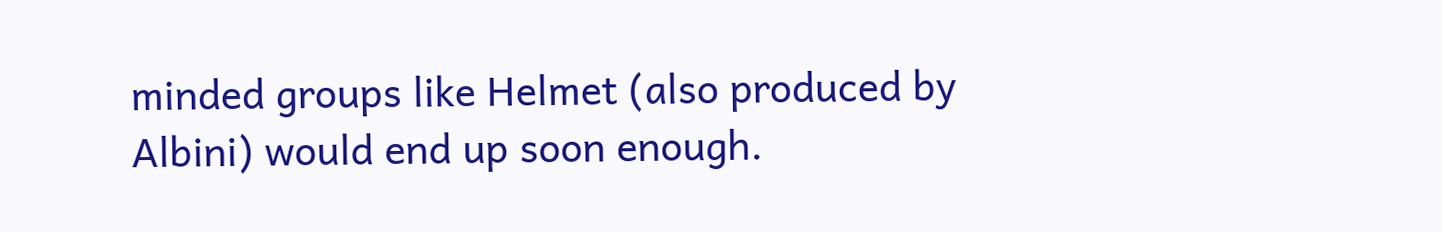minded groups like Helmet (also produced by Albini) would end up soon enough.